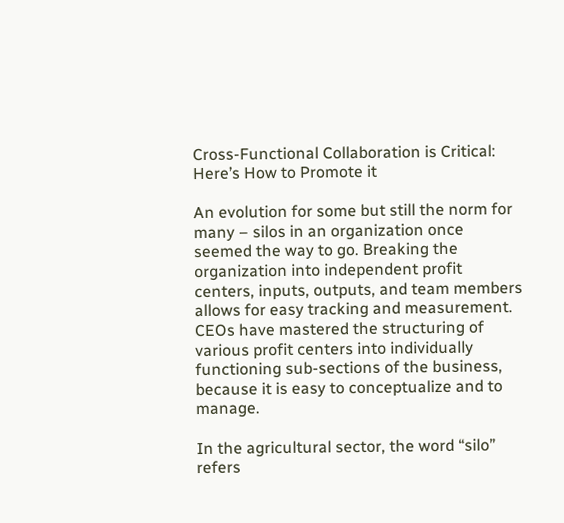Cross-Functional Collaboration is Critical: Here’s How to Promote it

An evolution for some but still the norm for many – silos in an organization once seemed the way to go. Breaking the organization into independent profit centers, inputs, outputs, and team members allows for easy tracking and measurement. CEOs have mastered the structuring of various profit centers into individually functioning sub-sections of the business, because it is easy to conceptualize and to manage.

In the agricultural sector, the word “silo” refers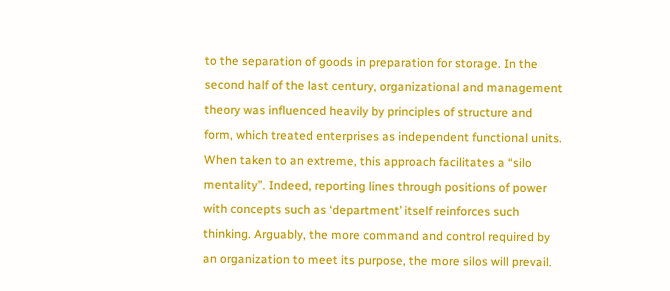to the separation of goods in preparation for storage. In the second half of the last century, organizational and management theory was influenced heavily by principles of structure and form, which treated enterprises as independent functional units. When taken to an extreme, this approach facilitates a “silo mentality”. Indeed, reporting lines through positions of power with concepts such as ‘department’ itself reinforces such thinking. Arguably, the more command and control required by an organization to meet its purpose, the more silos will prevail.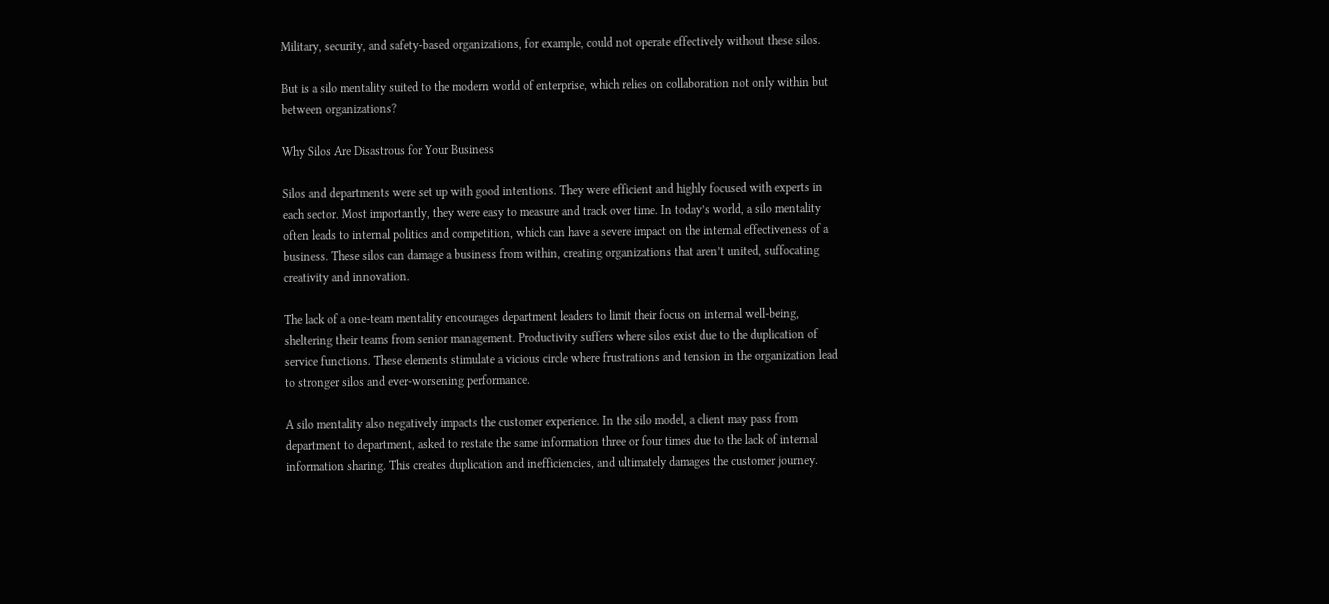Military, security, and safety-based organizations, for example, could not operate effectively without these silos.

But is a silo mentality suited to the modern world of enterprise, which relies on collaboration not only within but between organizations?

Why Silos Are Disastrous for Your Business

Silos and departments were set up with good intentions. They were efficient and highly focused with experts in each sector. Most importantly, they were easy to measure and track over time. In today’s world, a silo mentality often leads to internal politics and competition, which can have a severe impact on the internal effectiveness of a business. These silos can damage a business from within, creating organizations that aren’t united, suffocating creativity and innovation.

The lack of a one-team mentality encourages department leaders to limit their focus on internal well-being, sheltering their teams from senior management. Productivity suffers where silos exist due to the duplication of service functions. These elements stimulate a vicious circle where frustrations and tension in the organization lead to stronger silos and ever-worsening performance.

A silo mentality also negatively impacts the customer experience. In the silo model, a client may pass from department to department, asked to restate the same information three or four times due to the lack of internal information sharing. This creates duplication and inefficiencies, and ultimately damages the customer journey.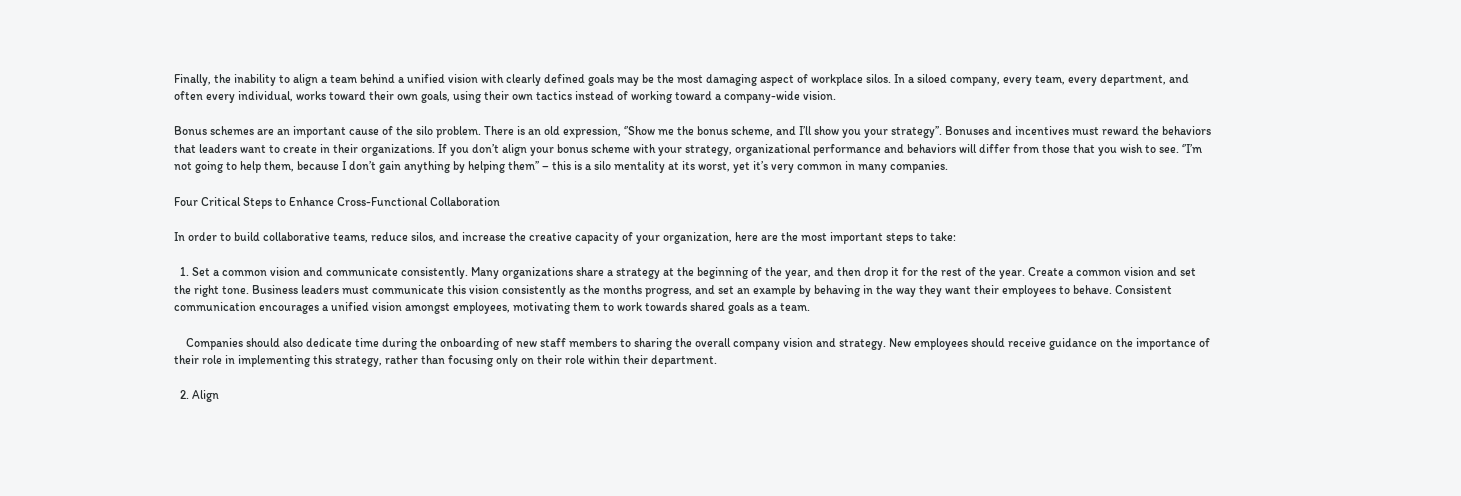Finally, the inability to align a team behind a unified vision with clearly defined goals may be the most damaging aspect of workplace silos. In a siloed company, every team, every department, and often every individual, works toward their own goals, using their own tactics instead of working toward a company-wide vision.

Bonus schemes are an important cause of the silo problem. There is an old expression, ‘’Show me the bonus scheme, and I’ll show you your strategy’’. Bonuses and incentives must reward the behaviors that leaders want to create in their organizations. If you don’t align your bonus scheme with your strategy, organizational performance and behaviors will differ from those that you wish to see. ‘’I’m not going to help them, because I don’t gain anything by helping them’’ – this is a silo mentality at its worst, yet it’s very common in many companies.

Four Critical Steps to Enhance Cross-Functional Collaboration

In order to build collaborative teams, reduce silos, and increase the creative capacity of your organization, here are the most important steps to take:

  1. Set a common vision and communicate consistently. Many organizations share a strategy at the beginning of the year, and then drop it for the rest of the year. Create a common vision and set the right tone. Business leaders must communicate this vision consistently as the months progress, and set an example by behaving in the way they want their employees to behave. Consistent communication encourages a unified vision amongst employees, motivating them to work towards shared goals as a team.

    Companies should also dedicate time during the onboarding of new staff members to sharing the overall company vision and strategy. New employees should receive guidance on the importance of their role in implementing this strategy, rather than focusing only on their role within their department.

  2. Align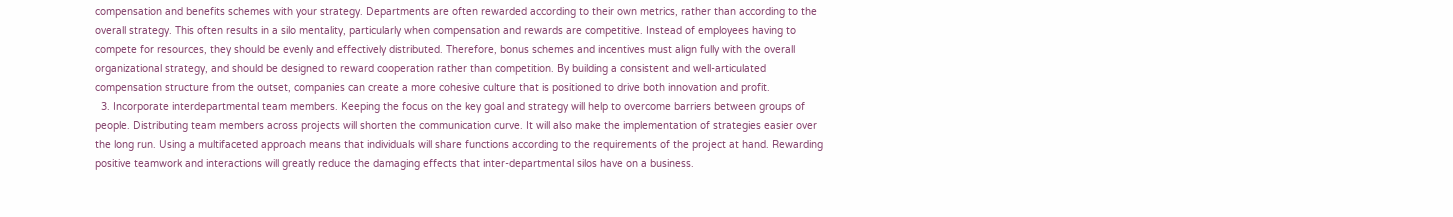compensation and benefits schemes with your strategy. Departments are often rewarded according to their own metrics, rather than according to the overall strategy. This often results in a silo mentality, particularly when compensation and rewards are competitive. Instead of employees having to compete for resources, they should be evenly and effectively distributed. Therefore, bonus schemes and incentives must align fully with the overall organizational strategy, and should be designed to reward cooperation rather than competition. By building a consistent and well-articulated compensation structure from the outset, companies can create a more cohesive culture that is positioned to drive both innovation and profit.
  3. Incorporate interdepartmental team members. Keeping the focus on the key goal and strategy will help to overcome barriers between groups of people. Distributing team members across projects will shorten the communication curve. It will also make the implementation of strategies easier over the long run. Using a multifaceted approach means that individuals will share functions according to the requirements of the project at hand. Rewarding positive teamwork and interactions will greatly reduce the damaging effects that inter-departmental silos have on a business.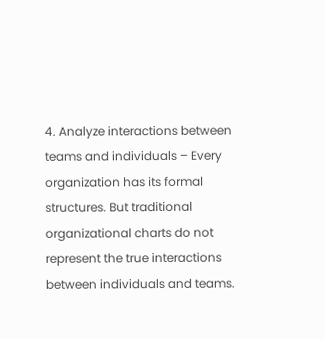4. Analyze interactions between teams and individuals – Every organization has its formal structures. But traditional organizational charts do not represent the true interactions between individuals and teams.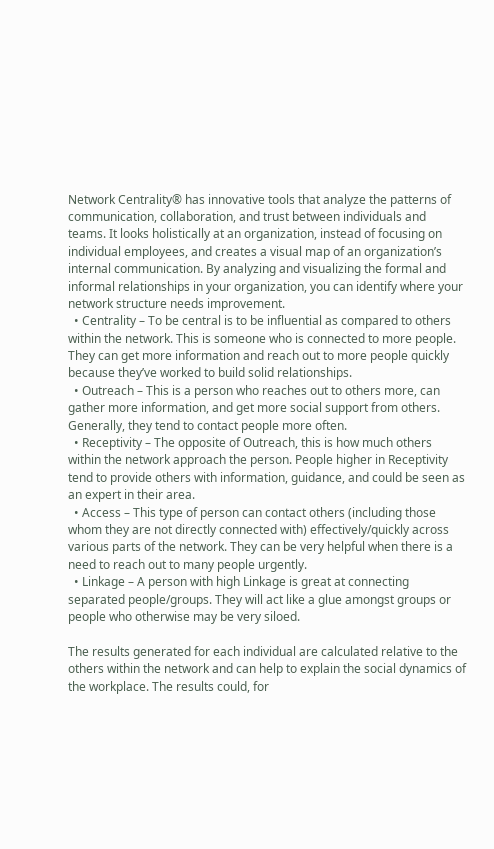Network Centrality® has innovative tools that analyze the patterns of communication, collaboration, and trust between individuals and teams. It looks holistically at an organization, instead of focusing on individual employees, and creates a visual map of an organization’s internal communication. By analyzing and visualizing the formal and informal relationships in your organization, you can identify where your network structure needs improvement.
  • Centrality – To be central is to be influential as compared to others within the network. This is someone who is connected to more people. They can get more information and reach out to more people quickly because they’ve worked to build solid relationships.
  • Outreach – This is a person who reaches out to others more, can gather more information, and get more social support from others. Generally, they tend to contact people more often.
  • Receptivity – The opposite of Outreach, this is how much others within the network approach the person. People higher in Receptivity tend to provide others with information, guidance, and could be seen as an expert in their area.
  • Access – This type of person can contact others (including those whom they are not directly connected with) effectively/quickly across various parts of the network. They can be very helpful when there is a need to reach out to many people urgently.
  • Linkage – A person with high Linkage is great at connecting separated people/groups. They will act like a glue amongst groups or people who otherwise may be very siloed.

The results generated for each individual are calculated relative to the others within the network and can help to explain the social dynamics of the workplace. The results could, for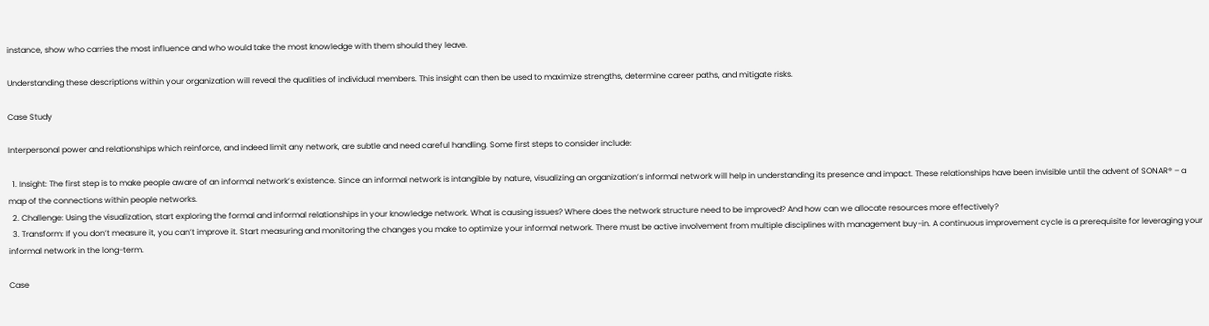instance, show who carries the most influence and who would take the most knowledge with them should they leave.

Understanding these descriptions within your organization will reveal the qualities of individual members. This insight can then be used to maximize strengths, determine career paths, and mitigate risks.

Case Study

Interpersonal power and relationships which reinforce, and indeed limit any network, are subtle and need careful handling. Some first steps to consider include:

  1. Insight: The first step is to make people aware of an informal network’s existence. Since an informal network is intangible by nature, visualizing an organization’s informal network will help in understanding its presence and impact. These relationships have been invisible until the advent of SONAR® – a map of the connections within people networks.
  2. Challenge: Using the visualization, start exploring the formal and informal relationships in your knowledge network. What is causing issues? Where does the network structure need to be improved? And how can we allocate resources more effectively?
  3. Transform: If you don’t measure it, you can’t improve it. Start measuring and monitoring the changes you make to optimize your informal network. There must be active involvement from multiple disciplines with management buy-in. A continuous improvement cycle is a prerequisite for leveraging your informal network in the long-term.

Case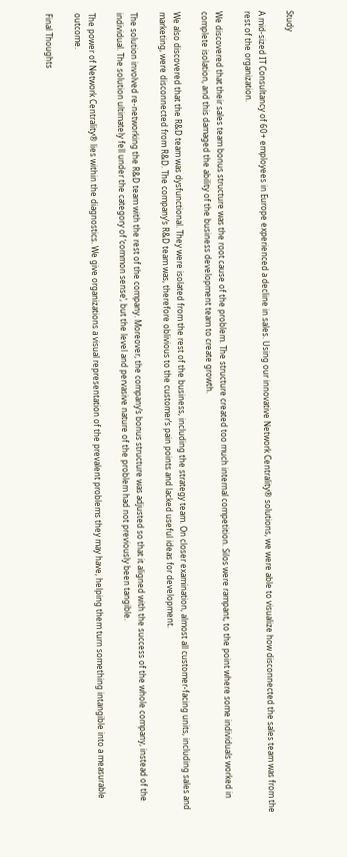Study

A mid-sized IT Consultancy of 60+ employees in Europe experienced a decline in sales. Using our innovative Network Centrality® solutions, we were able to visualize how disconnected the sales team was from the rest of the organization.

We discovered that their sales team bonus structure was the root cause of the problem. The structure created too much internal competition. Silos were rampant, to the point where some individuals worked in complete isolation, and this damaged the ability of the business development team to create growth.

We also discovered that the R&D team was dysfunctional. They were isolated from the rest of the business, including the strategy team. On closer examination, almost all customer-facing units, including sales and marketing, were disconnected from R&D. The company’s R&D team was, therefore oblivious to the customer’s pain points and lacked useful ideas for development.

The solution involved re-networking the R&D team with the rest of the company. Moreover, the company’s bonus structure was adjusted so that it aligned with the success of the whole company, instead of the individual. The solution ultimately fell under the category of ‘common sense’, but the level and pervasive nature of the problem had not previously been tangible.

The power of Network Centrality® lies within the diagnostics. We give organizations a visual representation of the prevalent problems they may have, helping them turn something intangible into a measurable outcome.

Final Thoughts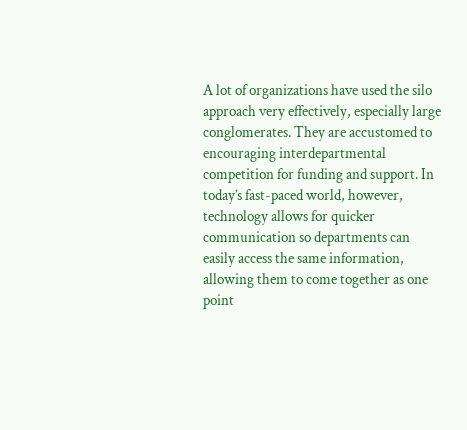A lot of organizations have used the silo approach very effectively, especially large conglomerates. They are accustomed to encouraging interdepartmental competition for funding and support. In today’s fast-paced world, however, technology allows for quicker communication so departments can easily access the same information, allowing them to come together as one point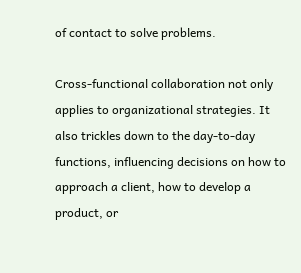of contact to solve problems.

Cross-functional collaboration not only applies to organizational strategies. It also trickles down to the day-to-day functions, influencing decisions on how to approach a client, how to develop a product, or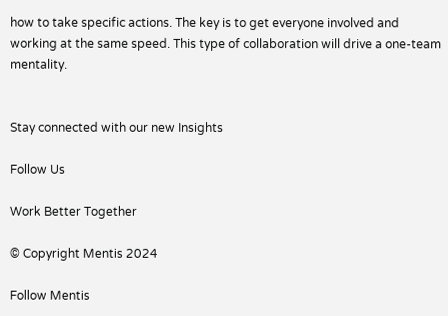how to take specific actions. The key is to get everyone involved and working at the same speed. This type of collaboration will drive a one-team mentality.


Stay connected with our new Insights

Follow Us

Work Better Together

© Copyright Mentis 2024

Follow Mentis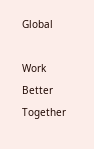Global

Work Better Together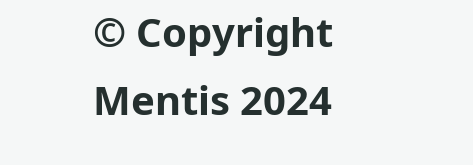© Copyright Mentis 2024